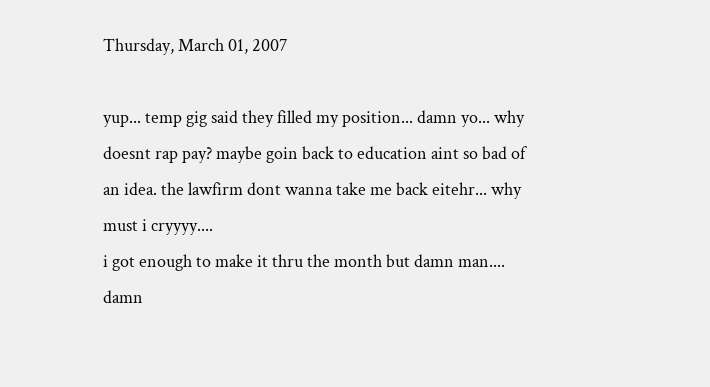Thursday, March 01, 2007

yup... temp gig said they filled my position... damn yo... why doesnt rap pay? maybe goin back to education aint so bad of an idea. the lawfirm dont wanna take me back eitehr... why must i cryyyy....
i got enough to make it thru the month but damn man.... damn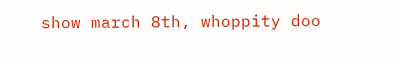show march 8th, whoppity doo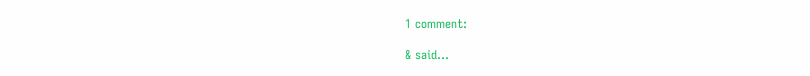1 comment:

& said...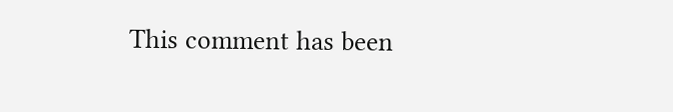This comment has been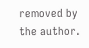removed by the author.